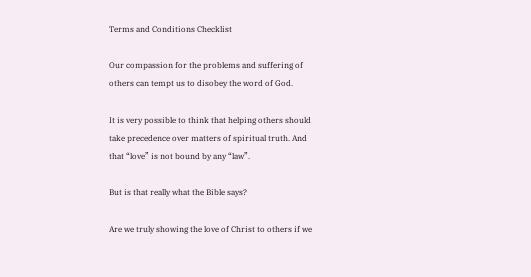Terms and Conditions Checklist

Our compassion for the problems and suffering of others can tempt us to disobey the word of God.

It is very possible to think that helping others should take precedence over matters of spiritual truth. And that “love” is not bound by any “law”.

But is that really what the Bible says?

Are we truly showing the love of Christ to others if we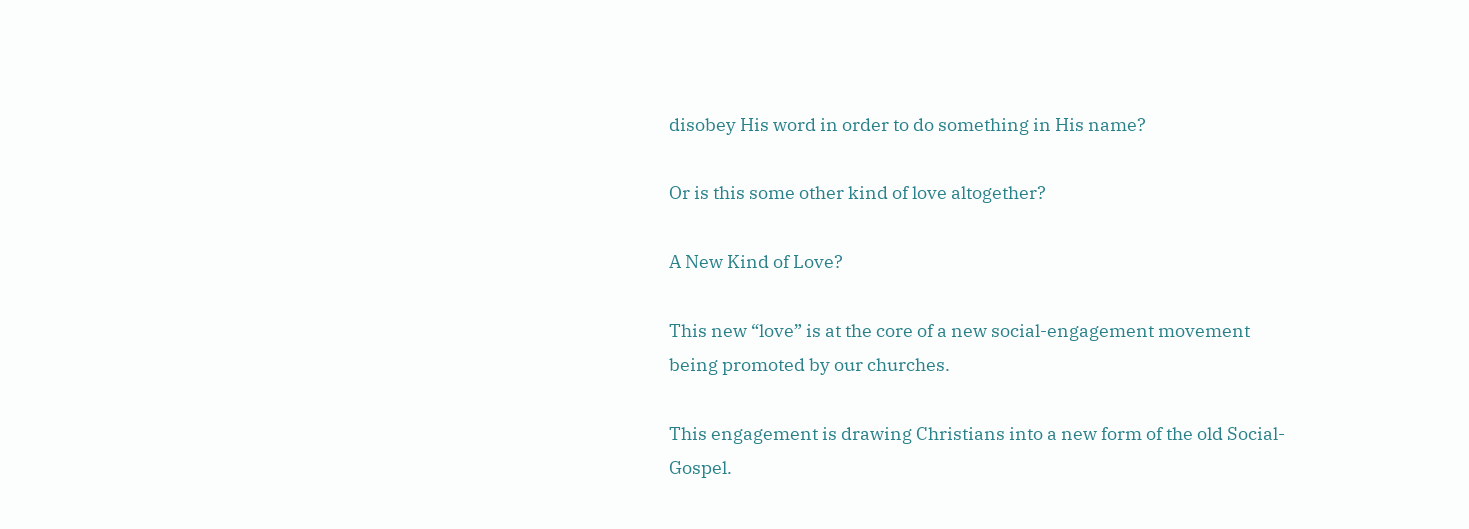disobey His word in order to do something in His name?

Or is this some other kind of love altogether?

A New Kind of Love?

This new “love” is at the core of a new social-engagement movement being promoted by our churches.

This engagement is drawing Christians into a new form of the old Social-Gospel.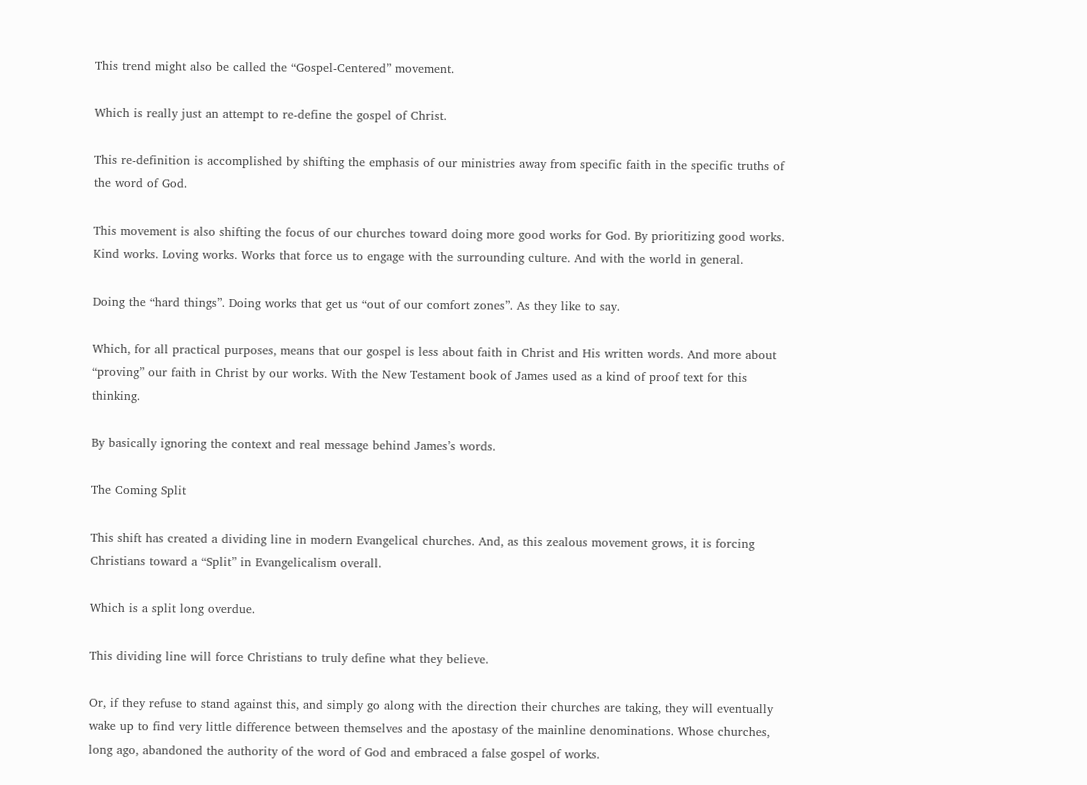This trend might also be called the “Gospel-Centered” movement.

Which is really just an attempt to re-define the gospel of Christ.

This re-definition is accomplished by shifting the emphasis of our ministries away from specific faith in the specific truths of the word of God.

This movement is also shifting the focus of our churches toward doing more good works for God. By prioritizing good works. Kind works. Loving works. Works that force us to engage with the surrounding culture. And with the world in general.

Doing the “hard things”. Doing works that get us “out of our comfort zones”. As they like to say.

Which, for all practical purposes, means that our gospel is less about faith in Christ and His written words. And more about “proving” our faith in Christ by our works. With the New Testament book of James used as a kind of proof text for this thinking.

By basically ignoring the context and real message behind James’s words.

The Coming Split

This shift has created a dividing line in modern Evangelical churches. And, as this zealous movement grows, it is forcing Christians toward a “Split” in Evangelicalism overall.

Which is a split long overdue.

This dividing line will force Christians to truly define what they believe.

Or, if they refuse to stand against this, and simply go along with the direction their churches are taking, they will eventually wake up to find very little difference between themselves and the apostasy of the mainline denominations. Whose churches, long ago, abandoned the authority of the word of God and embraced a false gospel of works.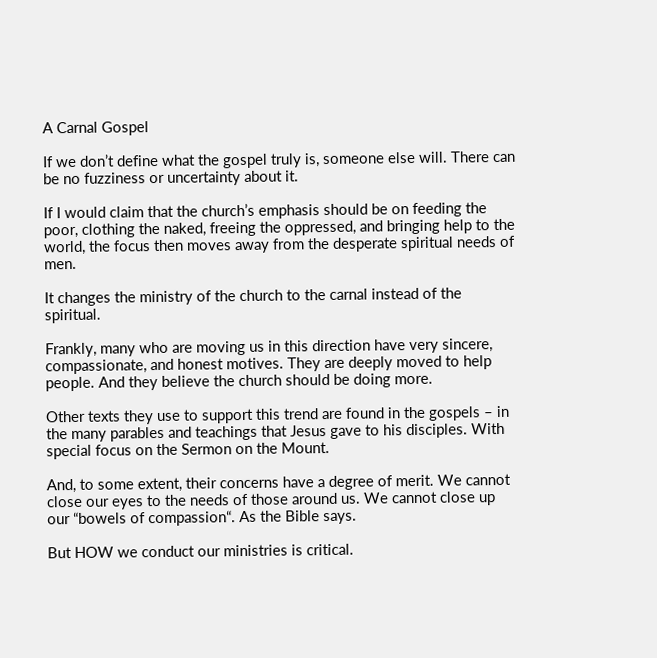A Carnal Gospel

If we don’t define what the gospel truly is, someone else will. There can be no fuzziness or uncertainty about it.

If I would claim that the church’s emphasis should be on feeding the poor, clothing the naked, freeing the oppressed, and bringing help to the world, the focus then moves away from the desperate spiritual needs of men.

It changes the ministry of the church to the carnal instead of the spiritual.

Frankly, many who are moving us in this direction have very sincere, compassionate, and honest motives. They are deeply moved to help people. And they believe the church should be doing more.

Other texts they use to support this trend are found in the gospels – in the many parables and teachings that Jesus gave to his disciples. With special focus on the Sermon on the Mount.

And, to some extent, their concerns have a degree of merit. We cannot close our eyes to the needs of those around us. We cannot close up our “bowels of compassion“. As the Bible says.

But HOW we conduct our ministries is critical.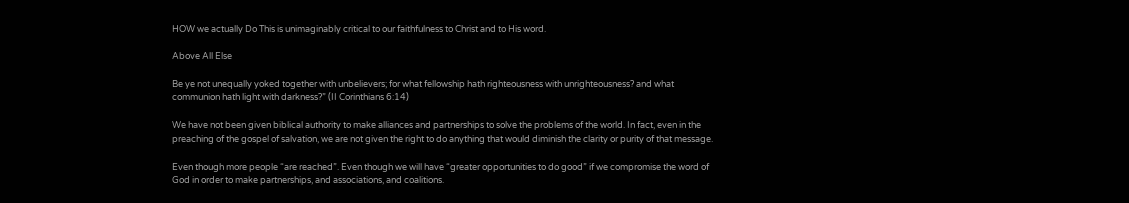HOW we actually Do This is unimaginably critical to our faithfulness to Christ and to His word.

Above All Else

Be ye not unequally yoked together with unbelievers; for what fellowship hath righteousness with unrighteousness? and what communion hath light with darkness?” (II Corinthians 6:14)

We have not been given biblical authority to make alliances and partnerships to solve the problems of the world. In fact, even in the preaching of the gospel of salvation, we are not given the right to do anything that would diminish the clarity or purity of that message.

Even though more people “are reached”. Even though we will have “greater opportunities to do good” if we compromise the word of God in order to make partnerships, and associations, and coalitions.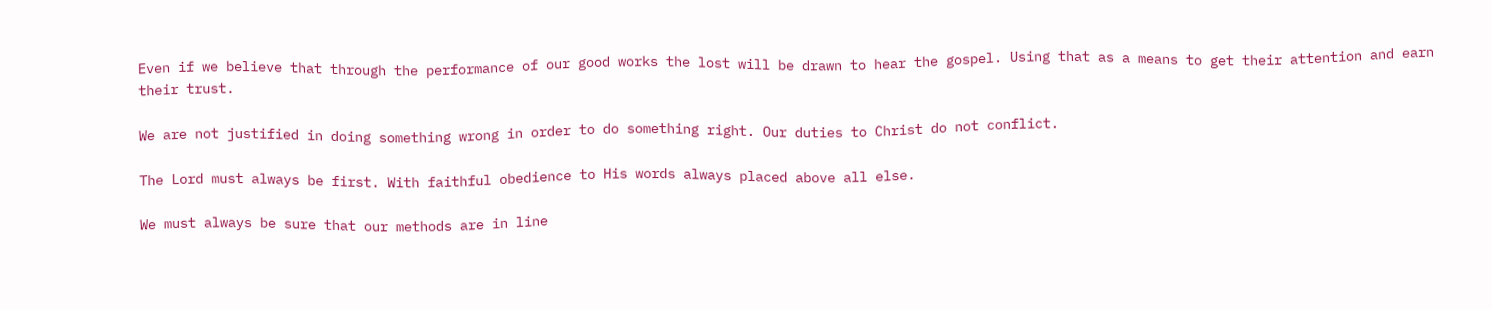Even if we believe that through the performance of our good works the lost will be drawn to hear the gospel. Using that as a means to get their attention and earn their trust.

We are not justified in doing something wrong in order to do something right. Our duties to Christ do not conflict.

The Lord must always be first. With faithful obedience to His words always placed above all else.

We must always be sure that our methods are in line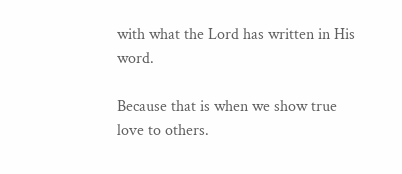with what the Lord has written in His word.

Because that is when we show true love to others.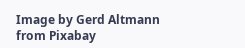Image by Gerd Altmann from Pixabay